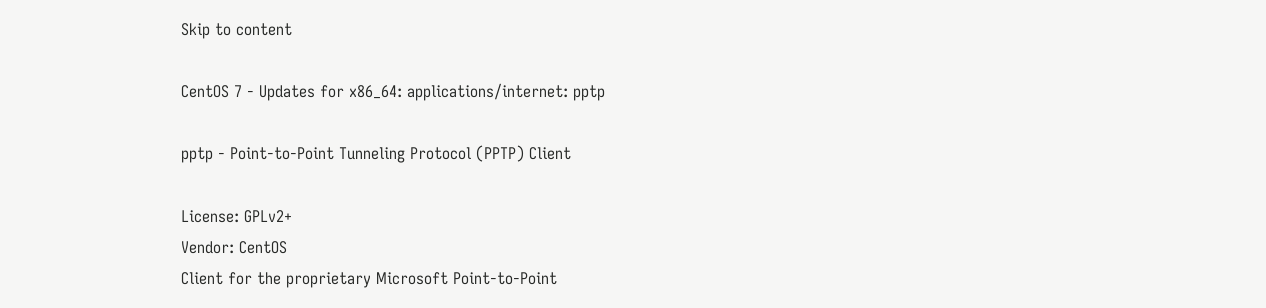Skip to content

CentOS 7 - Updates for x86_64: applications/internet: pptp

pptp - Point-to-Point Tunneling Protocol (PPTP) Client

License: GPLv2+
Vendor: CentOS
Client for the proprietary Microsoft Point-to-Point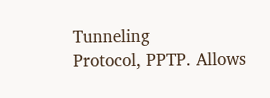Tunneling
Protocol, PPTP. Allows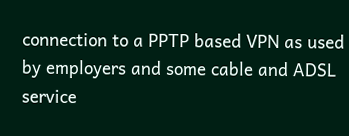connection to a PPTP based VPN as used
by employers and some cable and ADSL service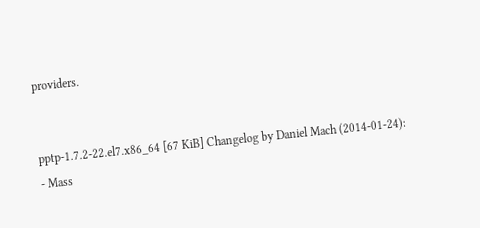providers.


pptp-1.7.2-22.el7.x86_64 [67 KiB] Changelog by Daniel Mach (2014-01-24):
- Mass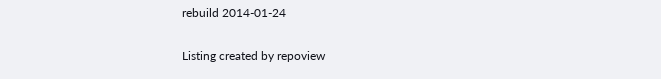rebuild 2014-01-24

Listing created by repoview